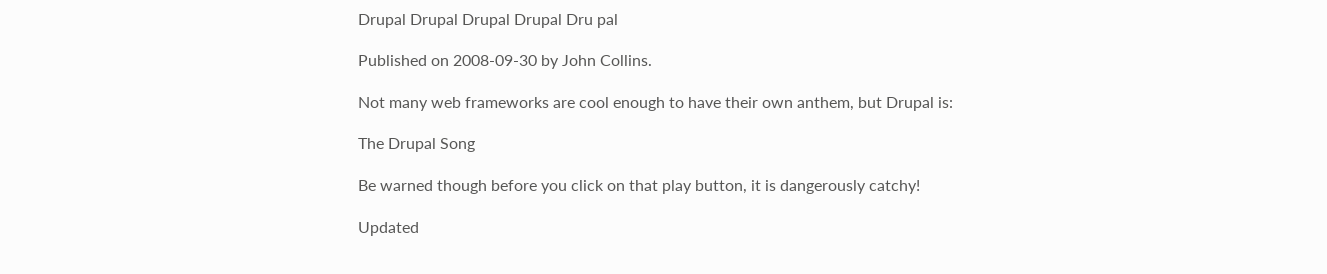Drupal Drupal Drupal Drupal Dru pal

Published on 2008-09-30 by John Collins.

Not many web frameworks are cool enough to have their own anthem, but Drupal is:

The Drupal Song

Be warned though before you click on that play button, it is dangerously catchy!

Updated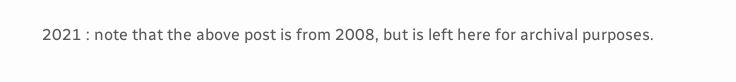2021 : note that the above post is from 2008, but is left here for archival purposes.